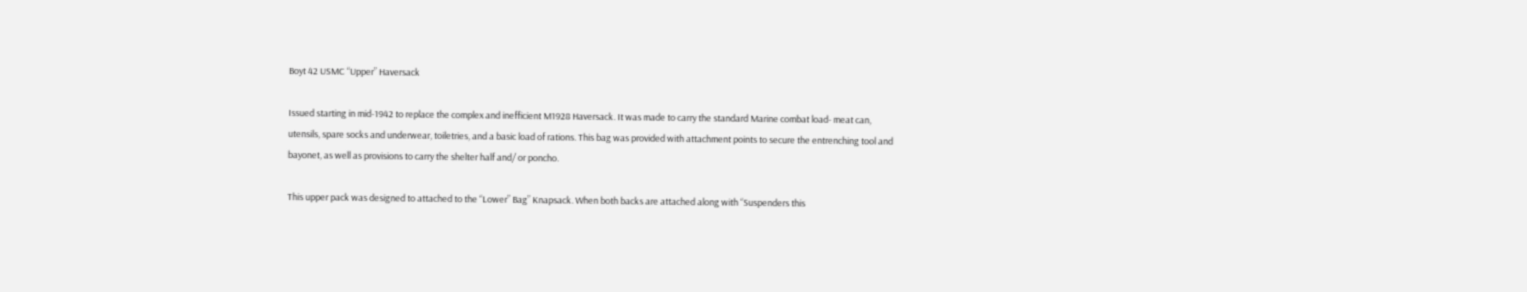Boyt 42 USMC “Upper” Haversack

Issued starting in mid-1942 to replace the complex and inefficient M1928 Haversack. It was made to carry the standard Marine combat load- meat can, utensils, spare socks and underwear, toiletries, and a basic load of rations. This bag was provided with attachment points to secure the entrenching tool and bayonet, as well as provisions to carry the shelter half and/ or poncho.

This upper pack was designed to attached to the “Lower” Bag” Knapsack. When both backs are attached along with “Suspenders this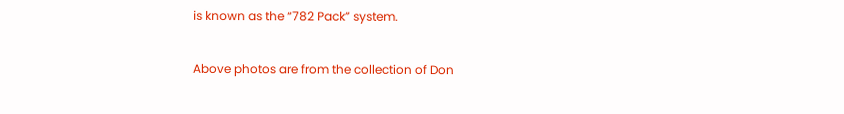is known as the “782 Pack” system.

Above photos are from the collection of Don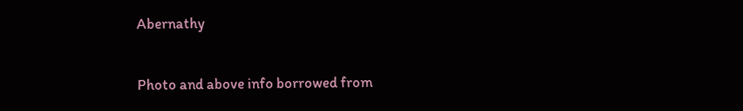Abernathy

Photo and above info borrowed from